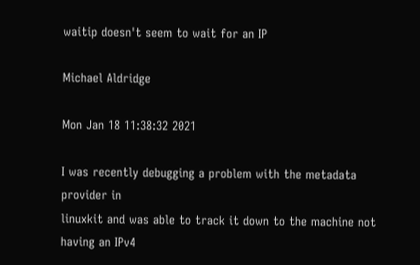waitip doesn't seem to wait for an IP

Michael Aldridge

Mon Jan 18 11:38:32 2021

I was recently debugging a problem with the metadata provider in
linuxkit and was able to track it down to the machine not having an IPv4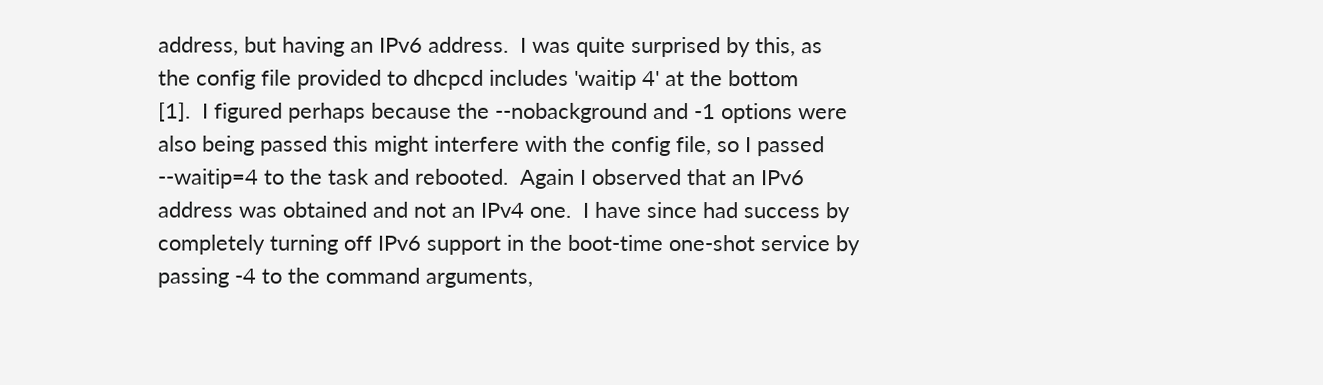address, but having an IPv6 address.  I was quite surprised by this, as
the config file provided to dhcpcd includes 'waitip 4' at the bottom
[1].  I figured perhaps because the --nobackground and -1 options were
also being passed this might interfere with the config file, so I passed
--waitip=4 to the task and rebooted.  Again I observed that an IPv6
address was obtained and not an IPv4 one.  I have since had success by
completely turning off IPv6 support in the boot-time one-shot service by
passing -4 to the command arguments,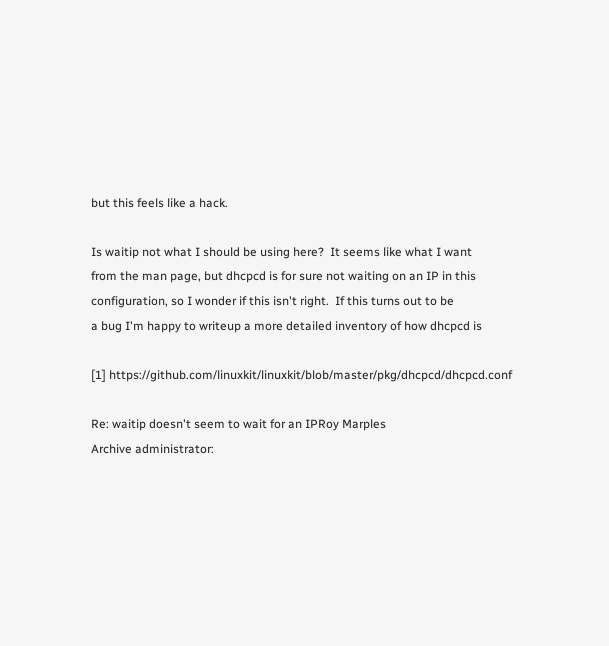but this feels like a hack.

Is waitip not what I should be using here?  It seems like what I want
from the man page, but dhcpcd is for sure not waiting on an IP in this
configuration, so I wonder if this isn't right.  If this turns out to be
a bug I'm happy to writeup a more detailed inventory of how dhcpcd is

[1] https://github.com/linuxkit/linuxkit/blob/master/pkg/dhcpcd/dhcpcd.conf

Re: waitip doesn't seem to wait for an IPRoy Marples
Archive administrator: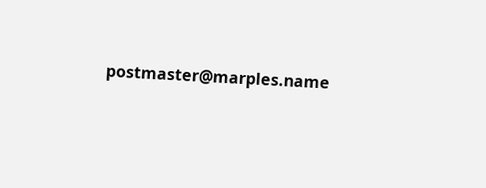postmaster@marples.name